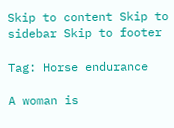Skip to content Skip to sidebar Skip to footer

Tag: Horse endurance

A woman is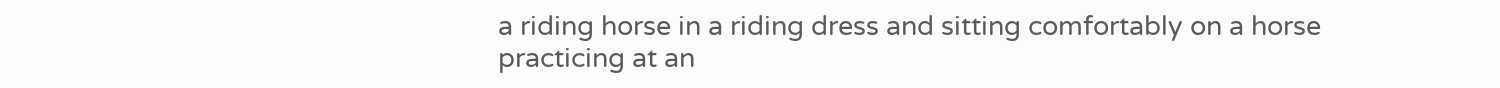a riding horse in a riding dress and sitting comfortably on a horse practicing at an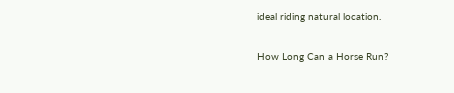ideal riding natural location.

How Long Can a Horse Run?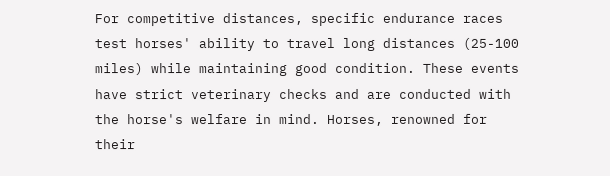For competitive distances, specific endurance races test horses' ability to travel long distances (25-100 miles) while maintaining good condition. These events have strict veterinary checks and are conducted with the horse's welfare in mind. Horses, renowned for their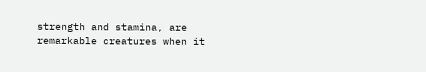strength and stamina, are remarkable creatures when it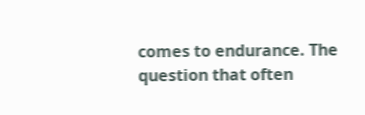comes to endurance. The question that often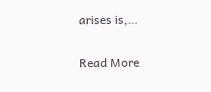arises is,…

Read More